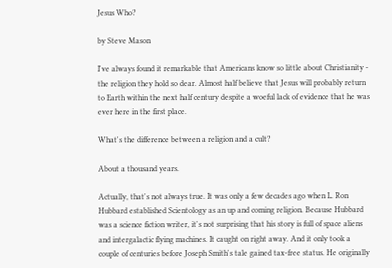Jesus Who?

by Steve Mason

I've always found it remarkable that Americans know so little about Christianity - the religion they hold so dear. Almost half believe that Jesus will probably return to Earth within the next half century despite a woeful lack of evidence that he was ever here in the first place.

What's the difference between a religion and a cult?

About a thousand years.

Actually, that's not always true. It was only a few decades ago when L. Ron Hubbard established Scientology as an up and coming religion. Because Hubbard was a science fiction writer, it's not surprising that his story is full of space aliens and intergalactic flying machines. It caught on right away. And it only took a couple of centuries before Joseph Smith's tale gained tax-free status. He originally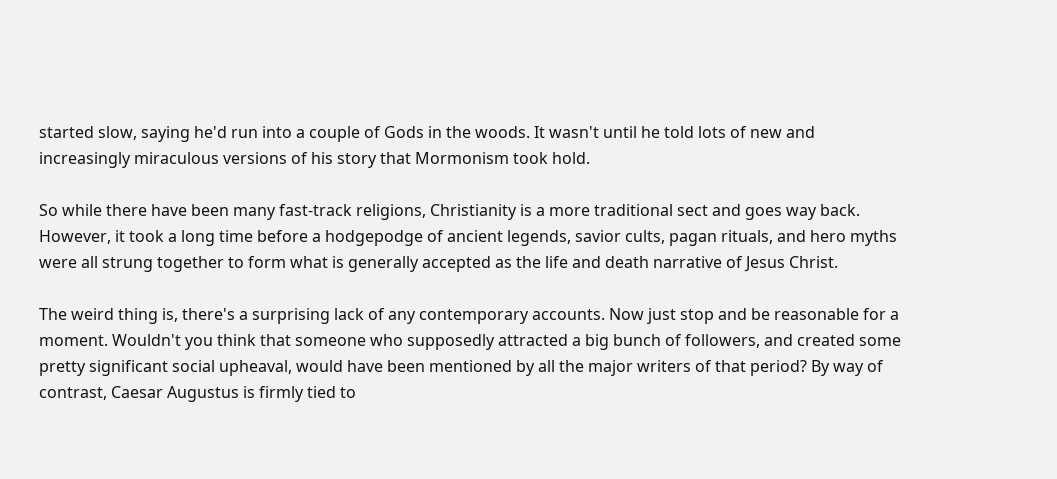started slow, saying he'd run into a couple of Gods in the woods. It wasn't until he told lots of new and increasingly miraculous versions of his story that Mormonism took hold.

So while there have been many fast-track religions, Christianity is a more traditional sect and goes way back. However, it took a long time before a hodgepodge of ancient legends, savior cults, pagan rituals, and hero myths were all strung together to form what is generally accepted as the life and death narrative of Jesus Christ.

The weird thing is, there's a surprising lack of any contemporary accounts. Now just stop and be reasonable for a moment. Wouldn't you think that someone who supposedly attracted a big bunch of followers, and created some pretty significant social upheaval, would have been mentioned by all the major writers of that period? By way of contrast, Caesar Augustus is firmly tied to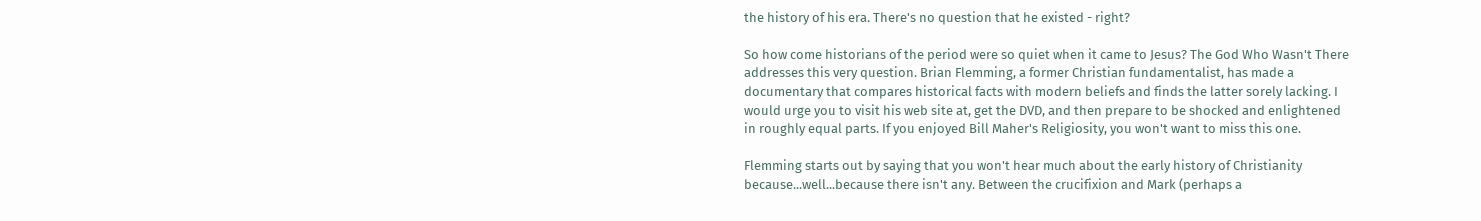the history of his era. There's no question that he existed - right?

So how come historians of the period were so quiet when it came to Jesus? The God Who Wasn't There addresses this very question. Brian Flemming, a former Christian fundamentalist, has made a documentary that compares historical facts with modern beliefs and finds the latter sorely lacking. I would urge you to visit his web site at, get the DVD, and then prepare to be shocked and enlightened in roughly equal parts. If you enjoyed Bill Maher's Religiosity, you won't want to miss this one.

Flemming starts out by saying that you won't hear much about the early history of Christianity because...well...because there isn't any. Between the crucifixion and Mark (perhaps a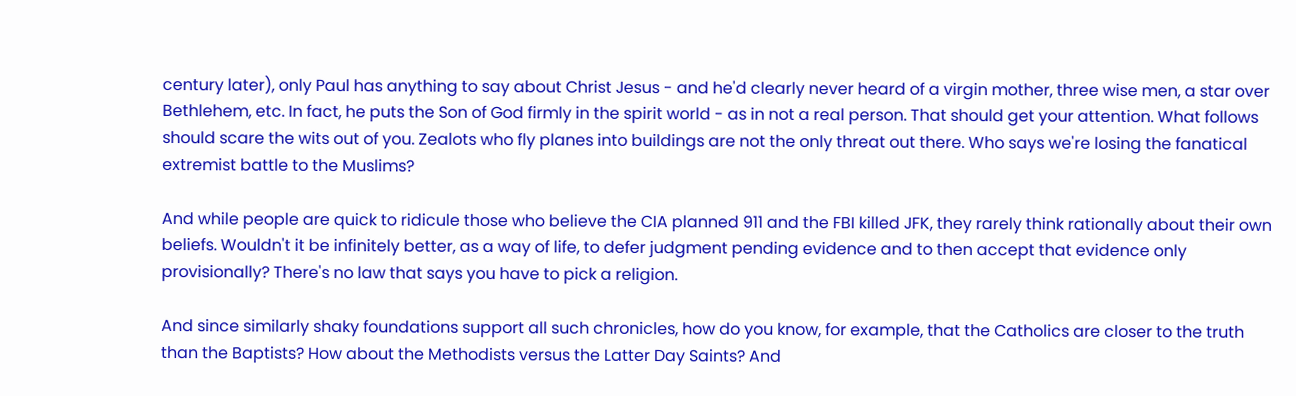century later), only Paul has anything to say about Christ Jesus - and he'd clearly never heard of a virgin mother, three wise men, a star over Bethlehem, etc. In fact, he puts the Son of God firmly in the spirit world - as in not a real person. That should get your attention. What follows should scare the wits out of you. Zealots who fly planes into buildings are not the only threat out there. Who says we're losing the fanatical extremist battle to the Muslims?

And while people are quick to ridicule those who believe the CIA planned 911 and the FBI killed JFK, they rarely think rationally about their own beliefs. Wouldn't it be infinitely better, as a way of life, to defer judgment pending evidence and to then accept that evidence only provisionally? There's no law that says you have to pick a religion.

And since similarly shaky foundations support all such chronicles, how do you know, for example, that the Catholics are closer to the truth than the Baptists? How about the Methodists versus the Latter Day Saints? And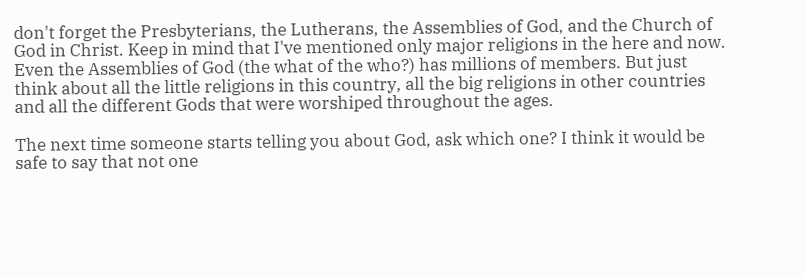don't forget the Presbyterians, the Lutherans, the Assemblies of God, and the Church of God in Christ. Keep in mind that I've mentioned only major religions in the here and now. Even the Assemblies of God (the what of the who?) has millions of members. But just think about all the little religions in this country, all the big religions in other countries and all the different Gods that were worshiped throughout the ages.

The next time someone starts telling you about God, ask which one? I think it would be safe to say that not one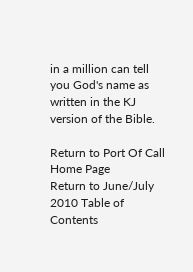in a million can tell you God's name as written in the KJ version of the Bible.

Return to Port Of Call Home Page
Return to June/July 2010 Table of Contents